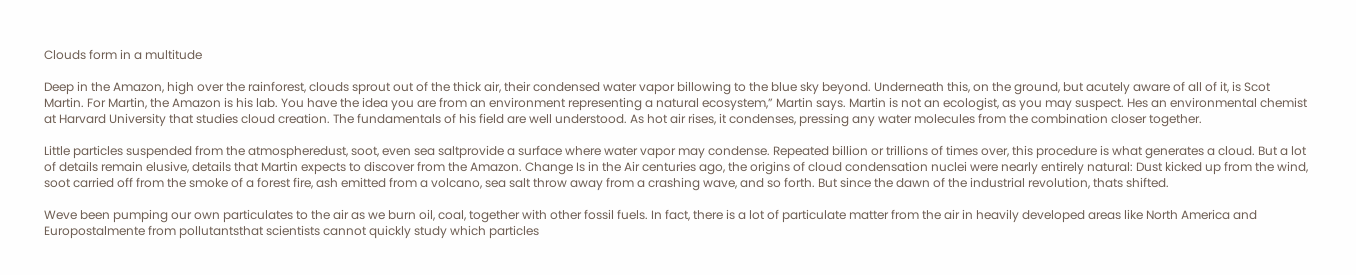Clouds form in a multitude

Deep in the Amazon, high over the rainforest, clouds sprout out of the thick air, their condensed water vapor billowing to the blue sky beyond. Underneath this, on the ground, but acutely aware of all of it, is Scot Martin. For Martin, the Amazon is his lab. You have the idea you are from an environment representing a natural ecosystem,” Martin says. Martin is not an ecologist, as you may suspect. Hes an environmental chemist at Harvard University that studies cloud creation. The fundamentals of his field are well understood. As hot air rises, it condenses, pressing any water molecules from the combination closer together.

Little particles suspended from the atmospheredust, soot, even sea saltprovide a surface where water vapor may condense. Repeated billion or trillions of times over, this procedure is what generates a cloud. But a lot of details remain elusive, details that Martin expects to discover from the Amazon. Change Is in the Air centuries ago, the origins of cloud condensation nuclei were nearly entirely natural: Dust kicked up from the wind, soot carried off from the smoke of a forest fire, ash emitted from a volcano, sea salt throw away from a crashing wave, and so forth. But since the dawn of the industrial revolution, thats shifted.

Weve been pumping our own particulates to the air as we burn oil, coal, together with other fossil fuels. In fact, there is a lot of particulate matter from the air in heavily developed areas like North America and Europostalmente from pollutantsthat scientists cannot quickly study which particles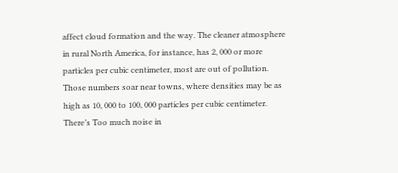affect cloud formation and the way. The cleaner atmosphere in rural North America, for instance, has 2, 000 or more particles per cubic centimeter, most are out of pollution. Those numbers soar near towns, where densities may be as high as 10, 000 to 100, 000 particles per cubic centimeter. There’s Too much noise in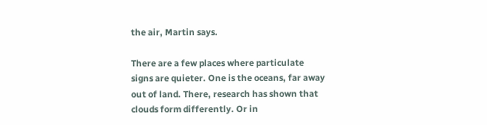the air, Martin says.

There are a few places where particulate signs are quieter. One is the oceans, far away out of land. There, research has shown that clouds form differently. Or in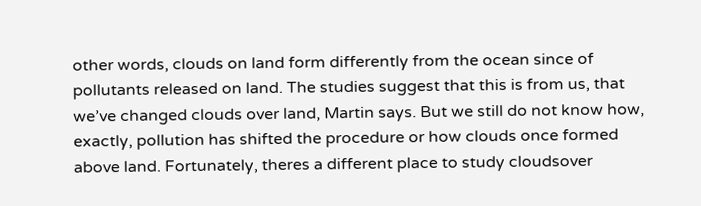other words, clouds on land form differently from the ocean since of pollutants released on land. The studies suggest that this is from us, that we’ve changed clouds over land, Martin says. But we still do not know how, exactly, pollution has shifted the procedure or how clouds once formed above land. Fortunately, theres a different place to study cloudsover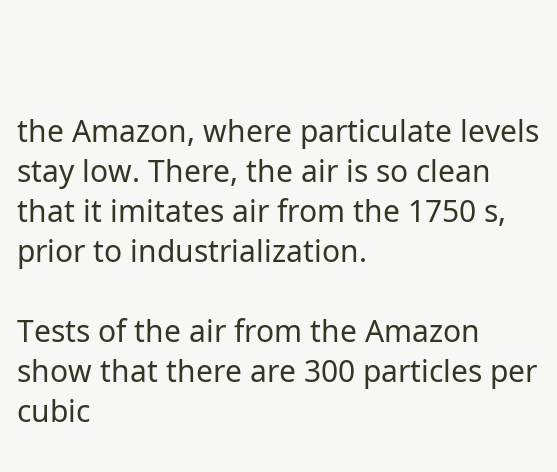the Amazon, where particulate levels stay low. There, the air is so clean that it imitates air from the 1750 s, prior to industrialization.

Tests of the air from the Amazon show that there are 300 particles per cubic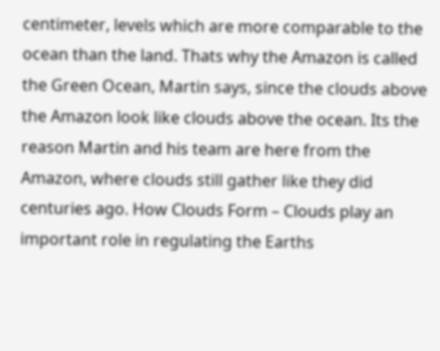centimeter, levels which are more comparable to the ocean than the land. Thats why the Amazon is called the Green Ocean, Martin says, since the clouds above the Amazon look like clouds above the ocean. Its the reason Martin and his team are here from the Amazon, where clouds still gather like they did centuries ago. How Clouds Form – Clouds play an important role in regulating the Earths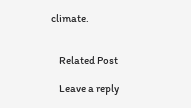climate.


    Related Post

    Leave a reply